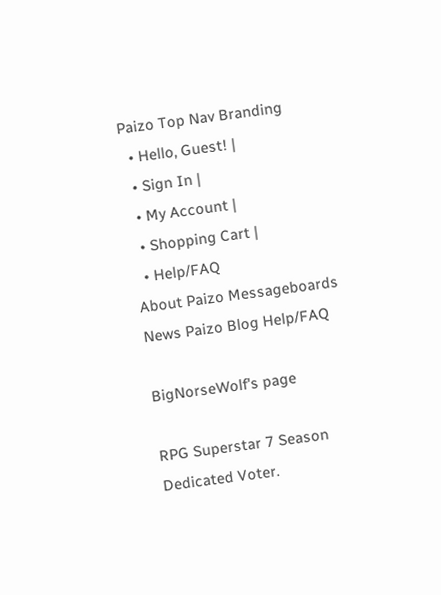Paizo Top Nav Branding
  • Hello, Guest! |
  • Sign In |
  • My Account |
  • Shopping Cart |
  • Help/FAQ
About Paizo Messageboards News Paizo Blog Help/FAQ

BigNorseWolf's page

RPG Superstar 7 Season Dedicated Voter.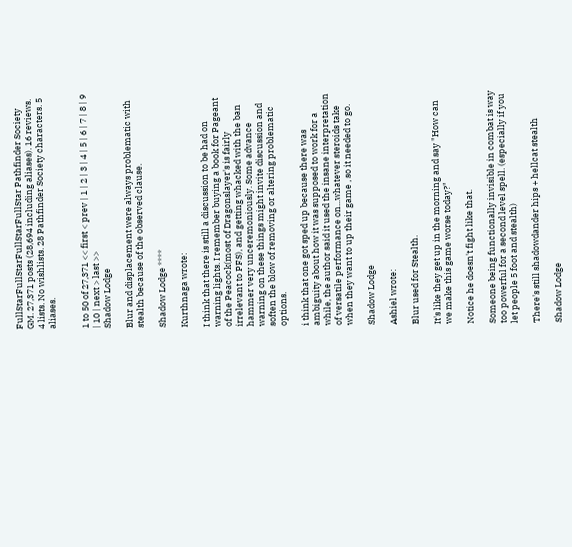FullStarFullStarFullStarFullStar Pathfinder Society GM. 27,371 posts (28,694 including aliases). 16 reviews. 4 lists. No wishlists. 28 Pathfinder Society characters. 5 aliases.


1 to 50 of 27,371 << first < prev | 1 | 2 | 3 | 4 | 5 | 6 | 7 | 8 | 9 | 10 | next > last >>
Shadow Lodge

Blur and displacement were always problematic with stealth because of the observed clause.

Shadow Lodge ****

Kurthnaga wrote:

I think that there is still a discussion to be had on warning lights. I remember buying a book for Pageant of the Peacock(most of Dragonslayer's is fairly irrelevant to PFS), and getting whacked with the ban hammer very unceremoniously. Some advance warning on these things might invite discussion and soften the blow of removing or altering problematic options.

i think that one got sped up because there was ambiguity about how it was supposed to work for a while, the author said it used the insane interpretation of versatile performance on...whatever steroids take when they want to up their game , so it needed to go.

Shadow Lodge

Ashiel wrote:

Blur used for Stealth.

It's like they get up in the morning and say "How can we make this game worse today?"

Notice he doesn't fight like that.

Someone being functionally invisible in combat is way too powerful for a second level spell. (especially if you let people 5 foot and stealth)

There's still shadowdander hips + hellcat stealth

Shadow Lodge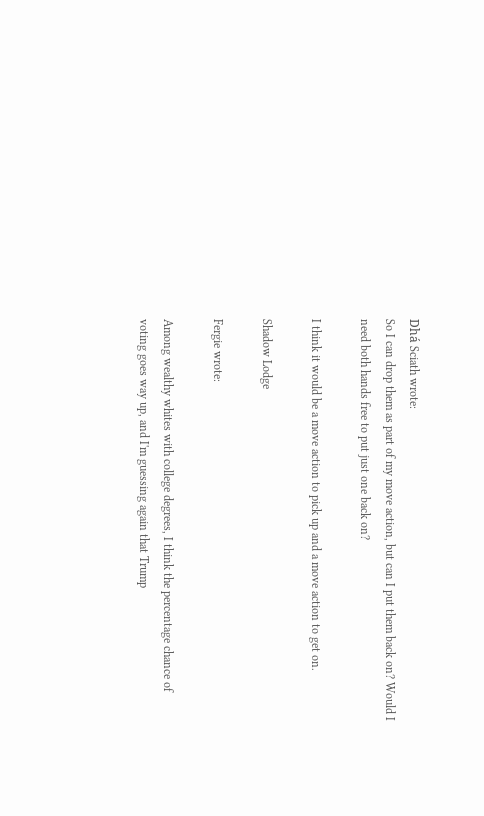Dhá Sciath wrote:
So I can drop them as part of my move action, but can I put them back on? Would I need both hands free to put just one back on?

I think it would be a move action to pick up and a move action to get on.

Shadow Lodge

Fergie wrote:

Among wealthy whites with college degrees, I think the percentage chance of voting goes way up, and I'm guessing again that Trump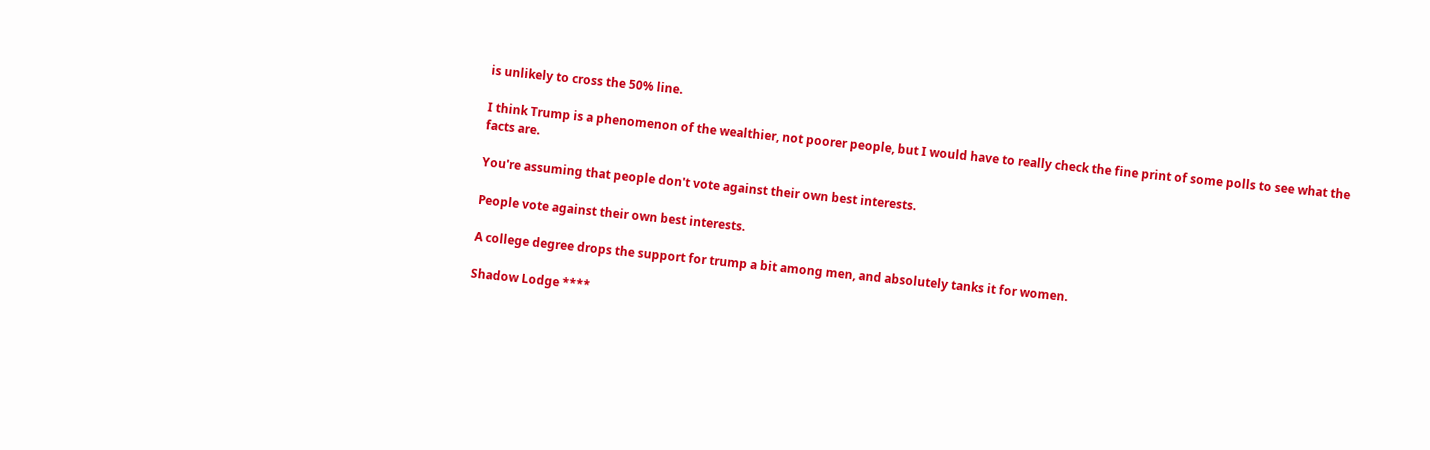is unlikely to cross the 50% line.

I think Trump is a phenomenon of the wealthier, not poorer people, but I would have to really check the fine print of some polls to see what the facts are.

You're assuming that people don't vote against their own best interests.

People vote against their own best interests.

A college degree drops the support for trump a bit among men, and absolutely tanks it for women.

Shadow Lodge ****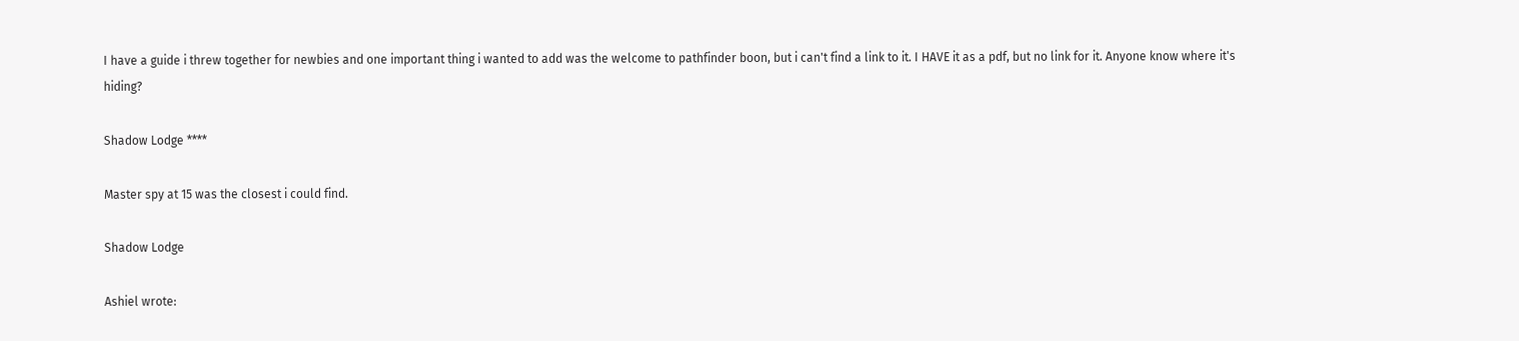I have a guide i threw together for newbies and one important thing i wanted to add was the welcome to pathfinder boon, but i can't find a link to it. I HAVE it as a pdf, but no link for it. Anyone know where it's hiding?

Shadow Lodge ****

Master spy at 15 was the closest i could find.

Shadow Lodge

Ashiel wrote: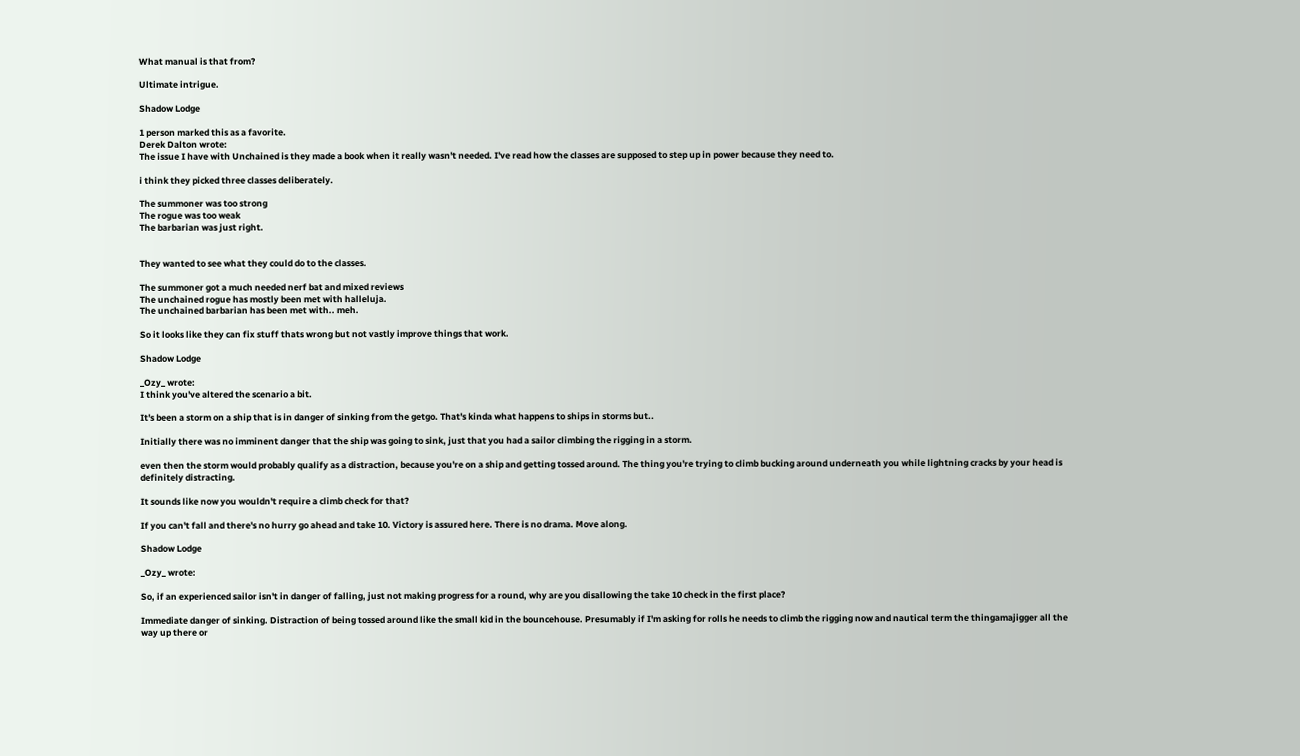What manual is that from?

Ultimate intrigue.

Shadow Lodge

1 person marked this as a favorite.
Derek Dalton wrote:
The issue I have with Unchained is they made a book when it really wasn't needed. I've read how the classes are supposed to step up in power because they need to.

i think they picked three classes deliberately.

The summoner was too strong
The rogue was too weak
The barbarian was just right.


They wanted to see what they could do to the classes.

The summoner got a much needed nerf bat and mixed reviews
The unchained rogue has mostly been met with halleluja.
The unchained barbarian has been met with.. meh.

So it looks like they can fix stuff thats wrong but not vastly improve things that work.

Shadow Lodge

_Ozy_ wrote:
I think you've altered the scenario a bit.

It's been a storm on a ship that is in danger of sinking from the getgo. That's kinda what happens to ships in storms but..

Initially there was no imminent danger that the ship was going to sink, just that you had a sailor climbing the rigging in a storm.

even then the storm would probably qualify as a distraction, because you're on a ship and getting tossed around. The thing you're trying to climb bucking around underneath you while lightning cracks by your head is definitely distracting.

It sounds like now you wouldn't require a climb check for that?

If you can't fall and there's no hurry go ahead and take 10. Victory is assured here. There is no drama. Move along.

Shadow Lodge

_Ozy_ wrote:

So, if an experienced sailor isn't in danger of falling, just not making progress for a round, why are you disallowing the take 10 check in the first place?

Immediate danger of sinking. Distraction of being tossed around like the small kid in the bouncehouse. Presumably if I'm asking for rolls he needs to climb the rigging now and nautical term the thingamajigger all the way up there or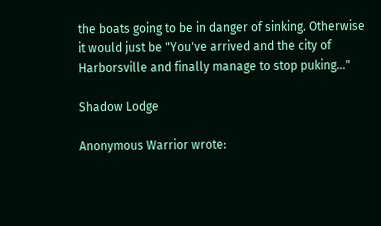the boats going to be in danger of sinking. Otherwise it would just be "You've arrived and the city of Harborsville and finally manage to stop puking..."

Shadow Lodge

Anonymous Warrior wrote: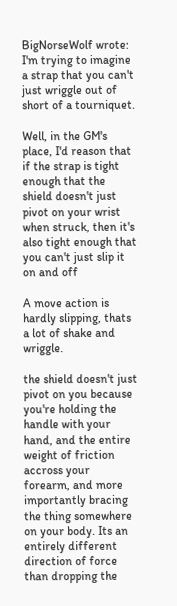BigNorseWolf wrote:
I'm trying to imagine a strap that you can't just wriggle out of short of a tourniquet.

Well, in the GM's place, I'd reason that if the strap is tight enough that the shield doesn't just pivot on your wrist when struck, then it's also tight enough that you can't just slip it on and off

A move action is hardly slipping, thats a lot of shake and wriggle.

the shield doesn't just pivot on you because you're holding the handle with your hand, and the entire weight of friction accross your forearm, and more importantly bracing the thing somewhere on your body. Its an entirely different direction of force than dropping the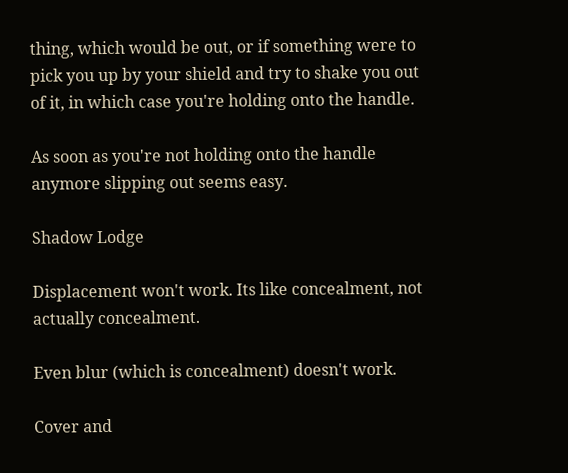thing, which would be out, or if something were to pick you up by your shield and try to shake you out of it, in which case you're holding onto the handle.

As soon as you're not holding onto the handle anymore slipping out seems easy.

Shadow Lodge

Displacement won't work. Its like concealment, not actually concealment.

Even blur (which is concealment) doesn't work.

Cover and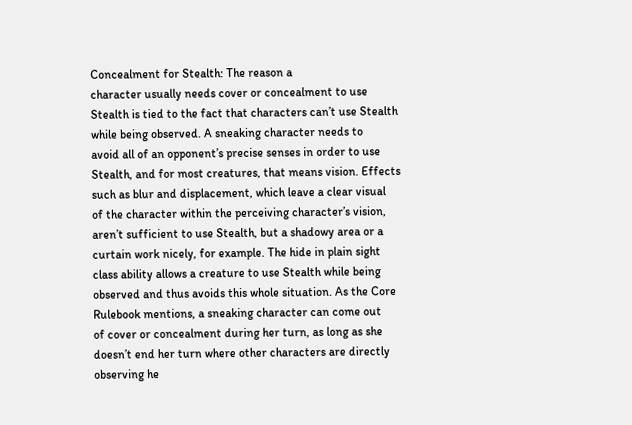Concealment for Stealth: The reason a
character usually needs cover or concealment to use
Stealth is tied to the fact that characters can’t use Stealth
while being observed. A sneaking character needs to
avoid all of an opponent’s precise senses in order to use
Stealth, and for most creatures, that means vision. Effects
such as blur and displacement, which leave a clear visual
of the character within the perceiving character’s vision,
aren’t sufficient to use Stealth, but a shadowy area or a
curtain work nicely, for example. The hide in plain sight
class ability allows a creature to use Stealth while being
observed and thus avoids this whole situation. As the Core
Rulebook mentions, a sneaking character can come out
of cover or concealment during her turn, as long as she
doesn’t end her turn where other characters are directly
observing he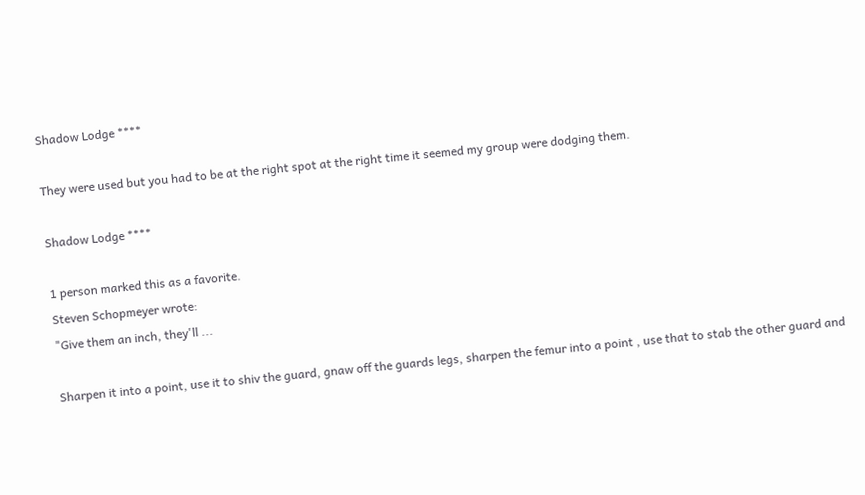Shadow Lodge ****

They were used but you had to be at the right spot at the right time it seemed my group were dodging them.

Shadow Lodge ****

1 person marked this as a favorite.
Steven Schopmeyer wrote:
"Give them an inch, they'll ...

Sharpen it into a point, use it to shiv the guard, gnaw off the guards legs, sharpen the femur into a point , use that to stab the other guard and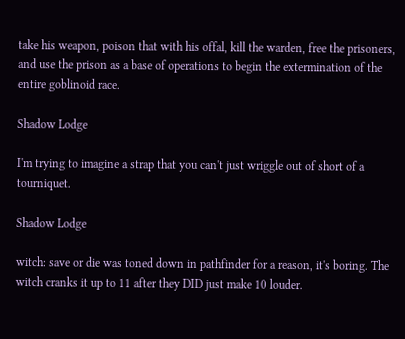take his weapon, poison that with his offal, kill the warden, free the prisoners, and use the prison as a base of operations to begin the extermination of the entire goblinoid race.

Shadow Lodge

I'm trying to imagine a strap that you can't just wriggle out of short of a tourniquet.

Shadow Lodge

witch: save or die was toned down in pathfinder for a reason, it's boring. The witch cranks it up to 11 after they DID just make 10 louder.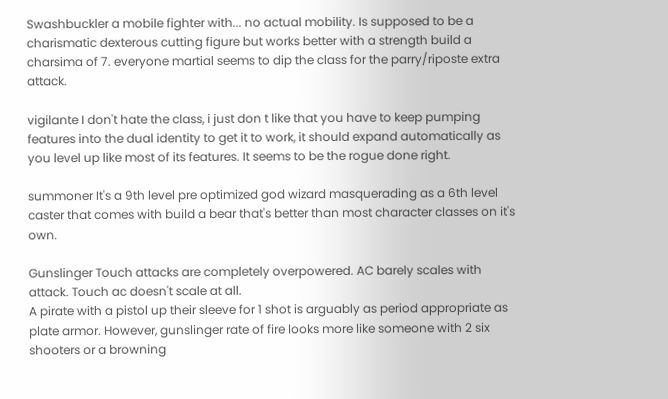Swashbuckler a mobile fighter with... no actual mobility. Is supposed to be a charismatic dexterous cutting figure but works better with a strength build a charsima of 7. everyone martial seems to dip the class for the parry/riposte extra attack.

vigilante I don't hate the class, i just don t like that you have to keep pumping features into the dual identity to get it to work, it should expand automatically as you level up like most of its features. It seems to be the rogue done right.

summoner It's a 9th level pre optimized god wizard masquerading as a 6th level caster that comes with build a bear that's better than most character classes on it's own.

Gunslinger Touch attacks are completely overpowered. AC barely scales with attack. Touch ac doesn't scale at all.
A pirate with a pistol up their sleeve for 1 shot is arguably as period appropriate as plate armor. However, gunslinger rate of fire looks more like someone with 2 six shooters or a browning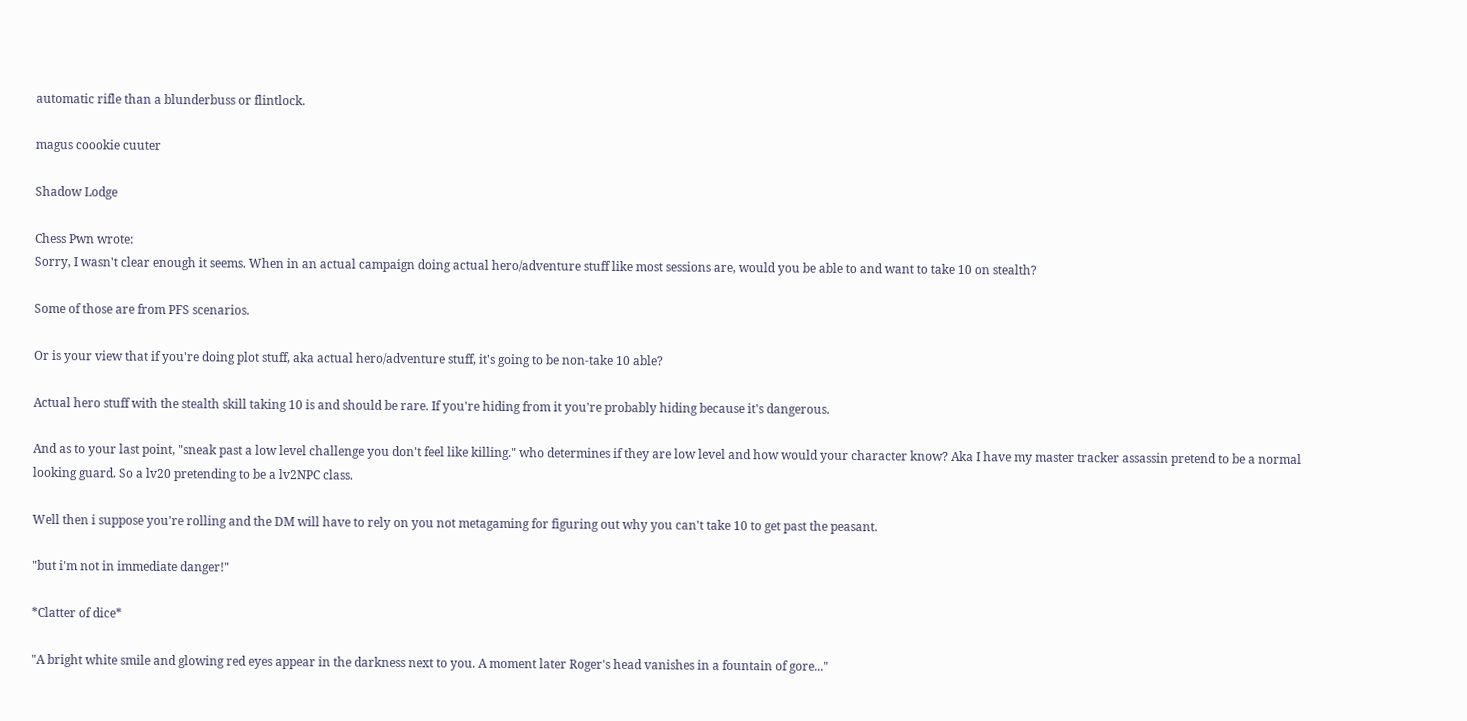automatic rifle than a blunderbuss or flintlock.

magus coookie cuuter

Shadow Lodge

Chess Pwn wrote:
Sorry, I wasn't clear enough it seems. When in an actual campaign doing actual hero/adventure stuff like most sessions are, would you be able to and want to take 10 on stealth?

Some of those are from PFS scenarios.

Or is your view that if you're doing plot stuff, aka actual hero/adventure stuff, it's going to be non-take 10 able?

Actual hero stuff with the stealth skill taking 10 is and should be rare. If you're hiding from it you're probably hiding because it's dangerous.

And as to your last point, "sneak past a low level challenge you don't feel like killing." who determines if they are low level and how would your character know? Aka I have my master tracker assassin pretend to be a normal looking guard. So a lv20 pretending to be a lv2NPC class.

Well then i suppose you're rolling and the DM will have to rely on you not metagaming for figuring out why you can't take 10 to get past the peasant.

"but i'm not in immediate danger!"

*Clatter of dice*

"A bright white smile and glowing red eyes appear in the darkness next to you. A moment later Roger's head vanishes in a fountain of gore..."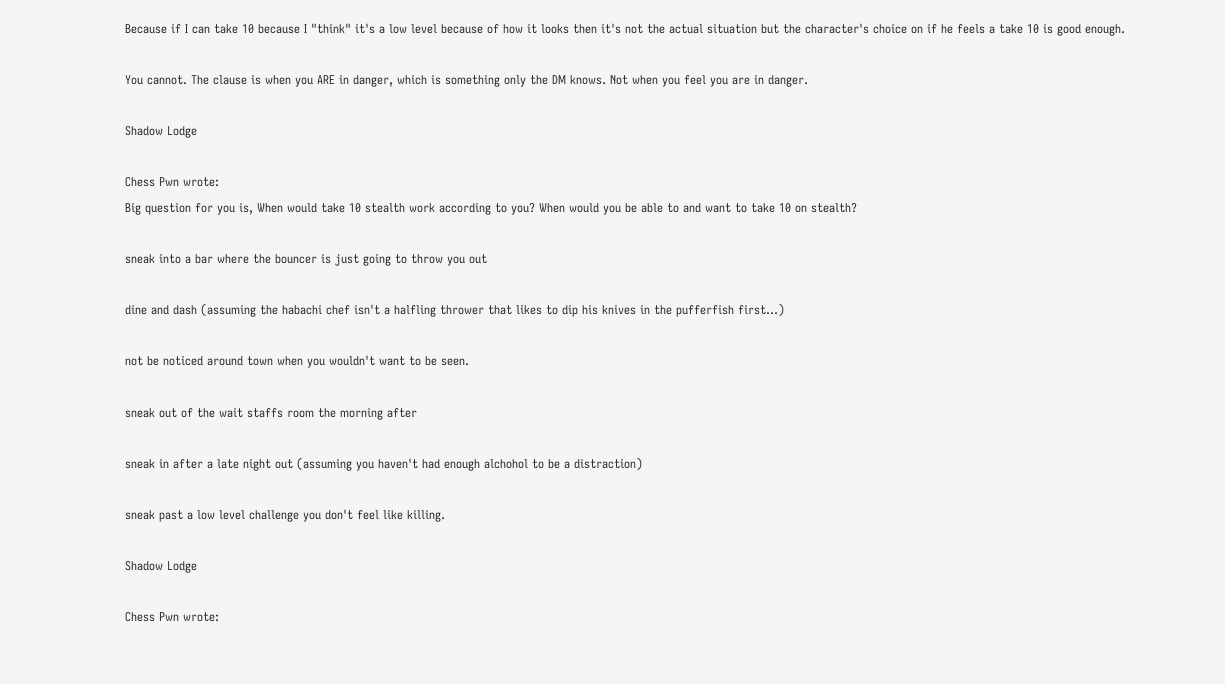Because if I can take 10 because I "think" it's a low level because of how it looks then it's not the actual situation but the character's choice on if he feels a take 10 is good enough.

You cannot. The clause is when you ARE in danger, which is something only the DM knows. Not when you feel you are in danger.

Shadow Lodge

Chess Pwn wrote:
Big question for you is, When would take 10 stealth work according to you? When would you be able to and want to take 10 on stealth?

sneak into a bar where the bouncer is just going to throw you out

dine and dash (assuming the habachi chef isn't a halfling thrower that likes to dip his knives in the pufferfish first...)

not be noticed around town when you wouldn't want to be seen.

sneak out of the wait staffs room the morning after

sneak in after a late night out (assuming you haven't had enough alchohol to be a distraction)

sneak past a low level challenge you don't feel like killing.

Shadow Lodge

Chess Pwn wrote: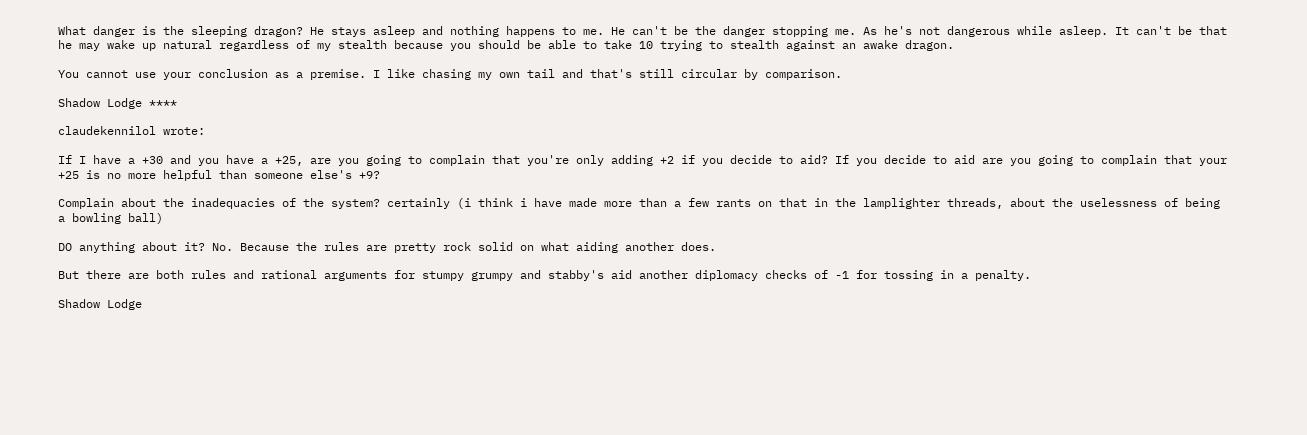What danger is the sleeping dragon? He stays asleep and nothing happens to me. He can't be the danger stopping me. As he's not dangerous while asleep. It can't be that he may wake up natural regardless of my stealth because you should be able to take 10 trying to stealth against an awake dragon.

You cannot use your conclusion as a premise. I like chasing my own tail and that's still circular by comparison.

Shadow Lodge ****

claudekennilol wrote:

If I have a +30 and you have a +25, are you going to complain that you're only adding +2 if you decide to aid? If you decide to aid are you going to complain that your +25 is no more helpful than someone else's +9?

Complain about the inadequacies of the system? certainly (i think i have made more than a few rants on that in the lamplighter threads, about the uselessness of being a bowling ball)

DO anything about it? No. Because the rules are pretty rock solid on what aiding another does.

But there are both rules and rational arguments for stumpy grumpy and stabby's aid another diplomacy checks of -1 for tossing in a penalty.

Shadow Lodge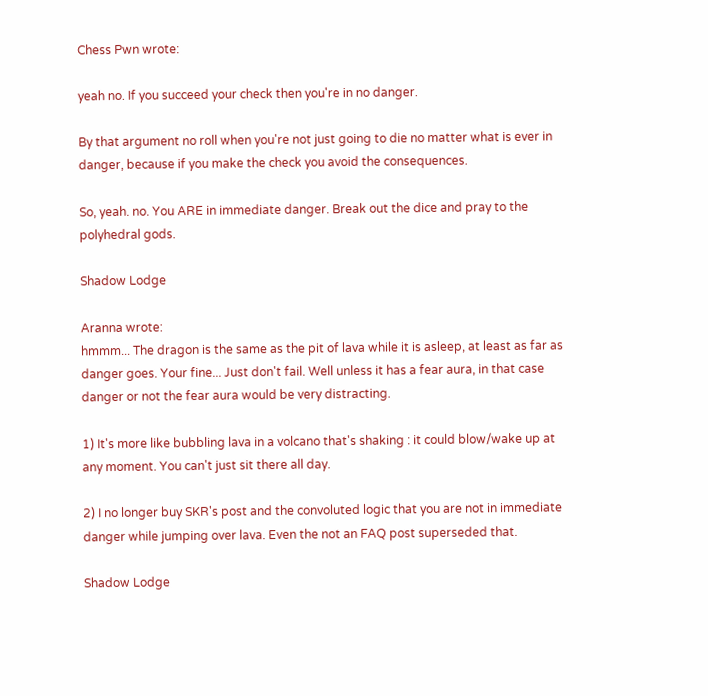Chess Pwn wrote:

yeah no. If you succeed your check then you're in no danger.

By that argument no roll when you're not just going to die no matter what is ever in danger, because if you make the check you avoid the consequences.

So, yeah. no. You ARE in immediate danger. Break out the dice and pray to the polyhedral gods.

Shadow Lodge

Aranna wrote:
hmmm... The dragon is the same as the pit of lava while it is asleep, at least as far as danger goes. Your fine... Just don't fail. Well unless it has a fear aura, in that case danger or not the fear aura would be very distracting.

1) It's more like bubbling lava in a volcano that's shaking : it could blow/wake up at any moment. You can't just sit there all day.

2) I no longer buy SKR's post and the convoluted logic that you are not in immediate danger while jumping over lava. Even the not an FAQ post superseded that.

Shadow Lodge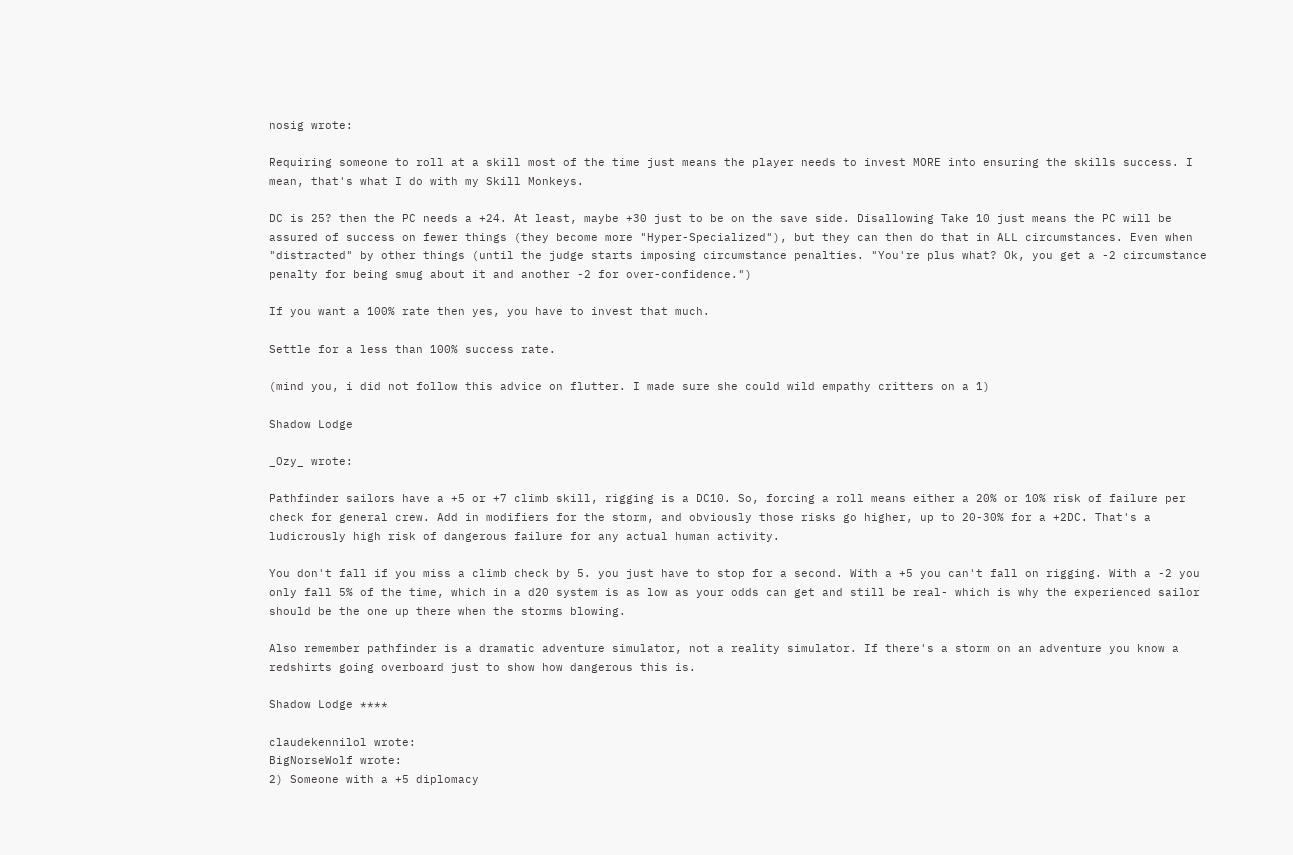nosig wrote:

Requiring someone to roll at a skill most of the time just means the player needs to invest MORE into ensuring the skills success. I mean, that's what I do with my Skill Monkeys.

DC is 25? then the PC needs a +24. At least, maybe +30 just to be on the save side. Disallowing Take 10 just means the PC will be assured of success on fewer things (they become more "Hyper-Specialized"), but they can then do that in ALL circumstances. Even when "distracted" by other things (until the judge starts imposing circumstance penalties. "You're plus what? Ok, you get a -2 circumstance penalty for being smug about it and another -2 for over-confidence.")

If you want a 100% rate then yes, you have to invest that much.

Settle for a less than 100% success rate.

(mind you, i did not follow this advice on flutter. I made sure she could wild empathy critters on a 1)

Shadow Lodge

_Ozy_ wrote:

Pathfinder sailors have a +5 or +7 climb skill, rigging is a DC10. So, forcing a roll means either a 20% or 10% risk of failure per check for general crew. Add in modifiers for the storm, and obviously those risks go higher, up to 20-30% for a +2DC. That's a ludicrously high risk of dangerous failure for any actual human activity.

You don't fall if you miss a climb check by 5. you just have to stop for a second. With a +5 you can't fall on rigging. With a -2 you only fall 5% of the time, which in a d20 system is as low as your odds can get and still be real- which is why the experienced sailor should be the one up there when the storms blowing.

Also remember pathfinder is a dramatic adventure simulator, not a reality simulator. If there's a storm on an adventure you know a redshirts going overboard just to show how dangerous this is.

Shadow Lodge ****

claudekennilol wrote:
BigNorseWolf wrote:
2) Someone with a +5 diplomacy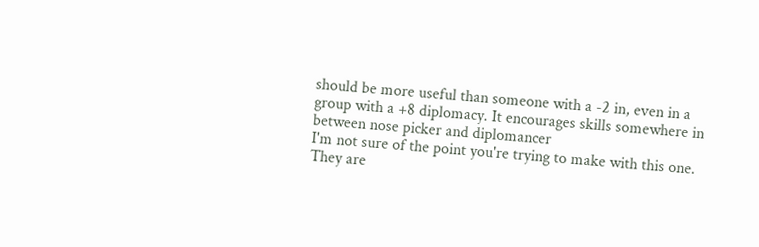should be more useful than someone with a -2 in, even in a group with a +8 diplomacy. It encourages skills somewhere in between nose picker and diplomancer
I'm not sure of the point you're trying to make with this one. They are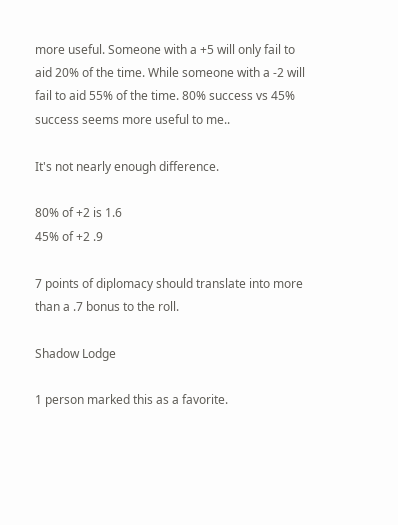more useful. Someone with a +5 will only fail to aid 20% of the time. While someone with a -2 will fail to aid 55% of the time. 80% success vs 45% success seems more useful to me..

It's not nearly enough difference.

80% of +2 is 1.6
45% of +2 .9

7 points of diplomacy should translate into more than a .7 bonus to the roll.

Shadow Lodge

1 person marked this as a favorite.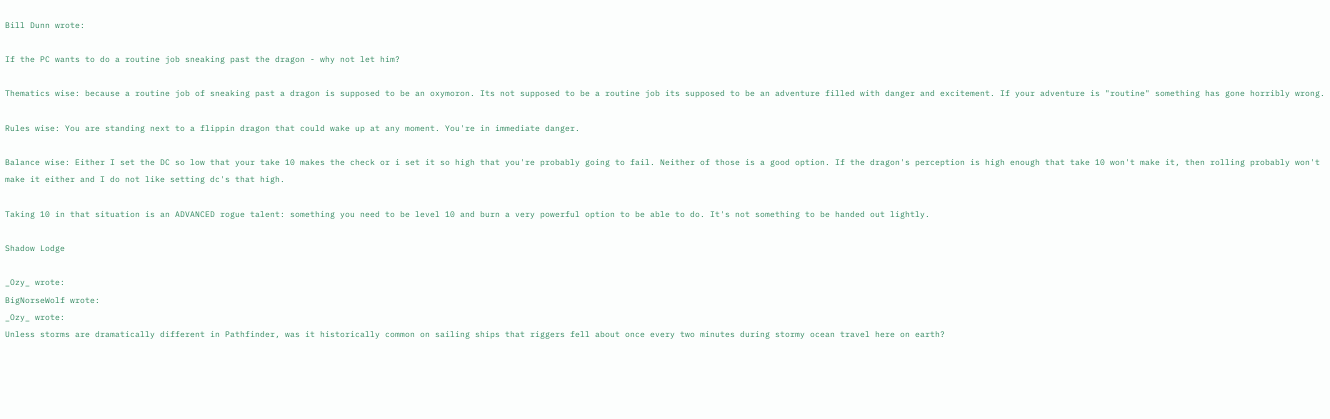Bill Dunn wrote:

If the PC wants to do a routine job sneaking past the dragon - why not let him?

Thematics wise: because a routine job of sneaking past a dragon is supposed to be an oxymoron. Its not supposed to be a routine job its supposed to be an adventure filled with danger and excitement. If your adventure is "routine" something has gone horribly wrong.

Rules wise: You are standing next to a flippin dragon that could wake up at any moment. You're in immediate danger.

Balance wise: Either I set the DC so low that your take 10 makes the check or i set it so high that you're probably going to fail. Neither of those is a good option. If the dragon's perception is high enough that take 10 won't make it, then rolling probably won't make it either and I do not like setting dc's that high.

Taking 10 in that situation is an ADVANCED rogue talent: something you need to be level 10 and burn a very powerful option to be able to do. It's not something to be handed out lightly.

Shadow Lodge

_Ozy_ wrote:
BigNorseWolf wrote:
_Ozy_ wrote:
Unless storms are dramatically different in Pathfinder, was it historically common on sailing ships that riggers fell about once every two minutes during stormy ocean travel here on earth?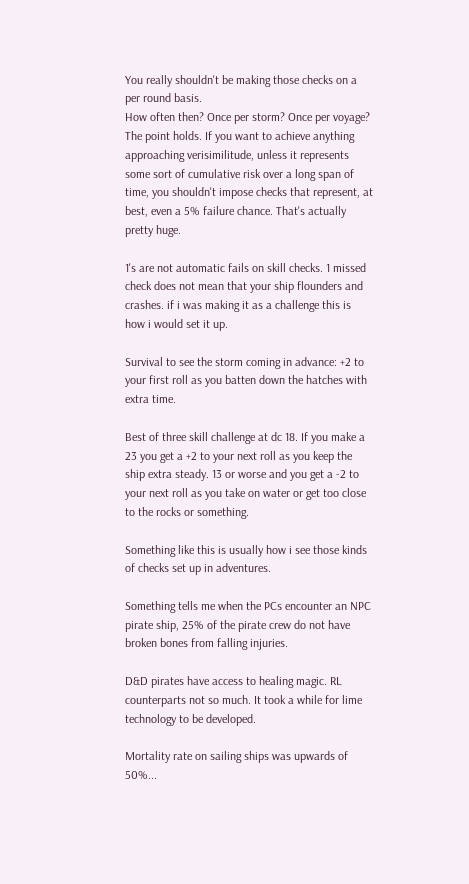You really shouldn't be making those checks on a per round basis.
How often then? Once per storm? Once per voyage? The point holds. If you want to achieve anything approaching verisimilitude, unless it represents some sort of cumulative risk over a long span of time, you shouldn't impose checks that represent, at best, even a 5% failure chance. That's actually pretty huge.

1's are not automatic fails on skill checks. 1 missed check does not mean that your ship flounders and crashes. if i was making it as a challenge this is how i would set it up.

Survival to see the storm coming in advance: +2 to your first roll as you batten down the hatches with extra time.

Best of three skill challenge at dc 18. If you make a 23 you get a +2 to your next roll as you keep the ship extra steady. 13 or worse and you get a -2 to your next roll as you take on water or get too close to the rocks or something.

Something like this is usually how i see those kinds of checks set up in adventures.

Something tells me when the PCs encounter an NPC pirate ship, 25% of the pirate crew do not have broken bones from falling injuries.

D&D pirates have access to healing magic. RL counterparts not so much. It took a while for lime technology to be developed.

Mortality rate on sailing ships was upwards of 50%...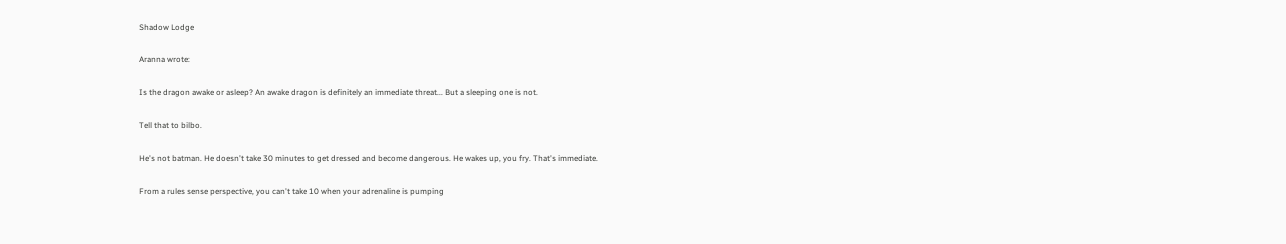Shadow Lodge

Aranna wrote:

Is the dragon awake or asleep? An awake dragon is definitely an immediate threat... But a sleeping one is not.

Tell that to bilbo.

He's not batman. He doesn't take 30 minutes to get dressed and become dangerous. He wakes up, you fry. That's immediate.

From a rules sense perspective, you can't take 10 when your adrenaline is pumping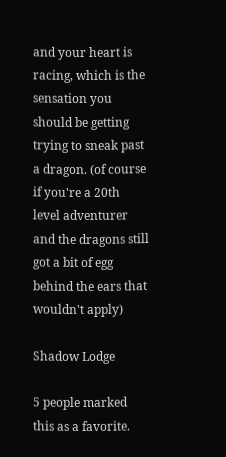and your heart is racing, which is the sensation you should be getting trying to sneak past a dragon. (of course if you're a 20th level adventurer and the dragons still got a bit of egg behind the ears that wouldn't apply)

Shadow Lodge

5 people marked this as a favorite.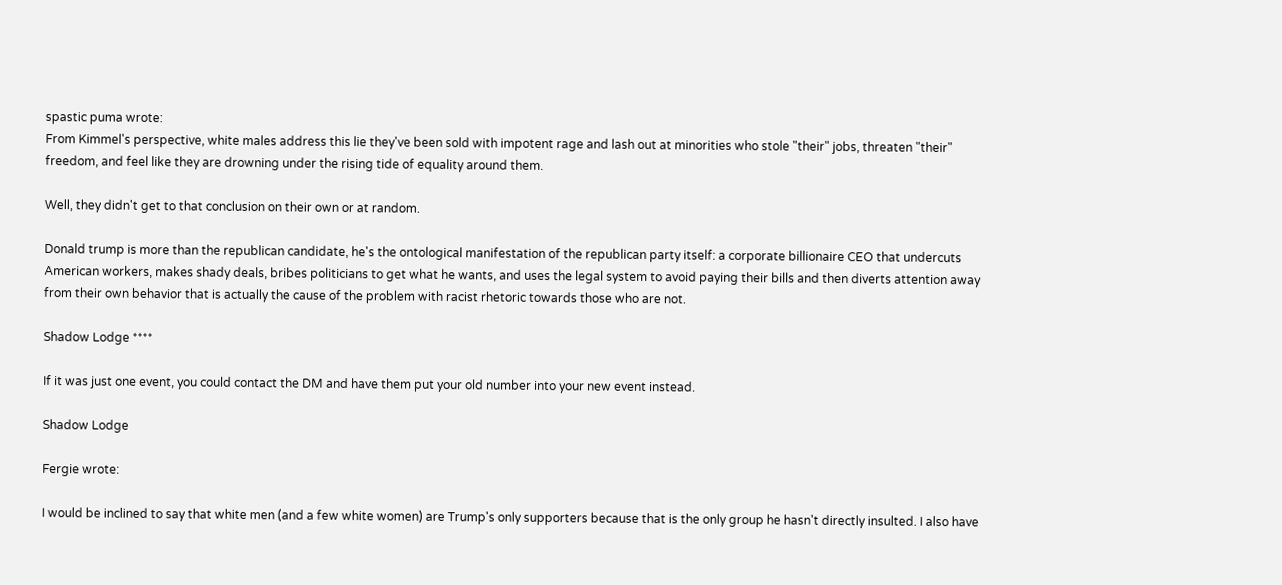spastic puma wrote:
From Kimmel's perspective, white males address this lie they've been sold with impotent rage and lash out at minorities who stole "their" jobs, threaten "their" freedom, and feel like they are drowning under the rising tide of equality around them.

Well, they didn't get to that conclusion on their own or at random.

Donald trump is more than the republican candidate, he's the ontological manifestation of the republican party itself: a corporate billionaire CEO that undercuts American workers, makes shady deals, bribes politicians to get what he wants, and uses the legal system to avoid paying their bills and then diverts attention away from their own behavior that is actually the cause of the problem with racist rhetoric towards those who are not.

Shadow Lodge ****

If it was just one event, you could contact the DM and have them put your old number into your new event instead.

Shadow Lodge

Fergie wrote:

I would be inclined to say that white men (and a few white women) are Trump's only supporters because that is the only group he hasn't directly insulted. I also have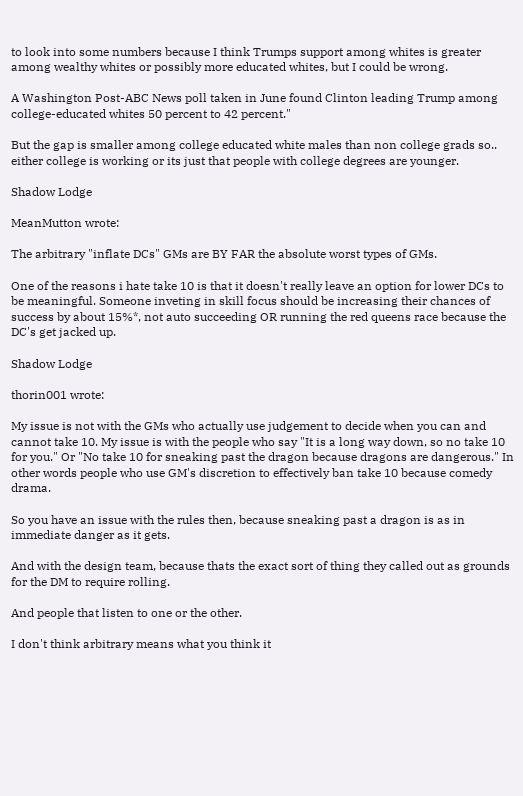to look into some numbers because I think Trumps support among whites is greater among wealthy whites or possibly more educated whites, but I could be wrong.

A Washington Post-ABC News poll taken in June found Clinton leading Trump among college-educated whites 50 percent to 42 percent."

But the gap is smaller among college educated white males than non college grads so.. either college is working or its just that people with college degrees are younger.

Shadow Lodge

MeanMutton wrote:

The arbitrary "inflate DCs" GMs are BY FAR the absolute worst types of GMs.

One of the reasons i hate take 10 is that it doesn't really leave an option for lower DCs to be meaningful. Someone inveting in skill focus should be increasing their chances of success by about 15%*, not auto succeeding OR running the red queens race because the DC's get jacked up.

Shadow Lodge

thorin001 wrote:

My issue is not with the GMs who actually use judgement to decide when you can and cannot take 10. My issue is with the people who say "It is a long way down, so no take 10 for you." Or "No take 10 for sneaking past the dragon because dragons are dangerous." In other words people who use GM's discretion to effectively ban take 10 because comedy drama.

So you have an issue with the rules then, because sneaking past a dragon is as in immediate danger as it gets.

And with the design team, because thats the exact sort of thing they called out as grounds for the DM to require rolling.

And people that listen to one or the other.

I don't think arbitrary means what you think it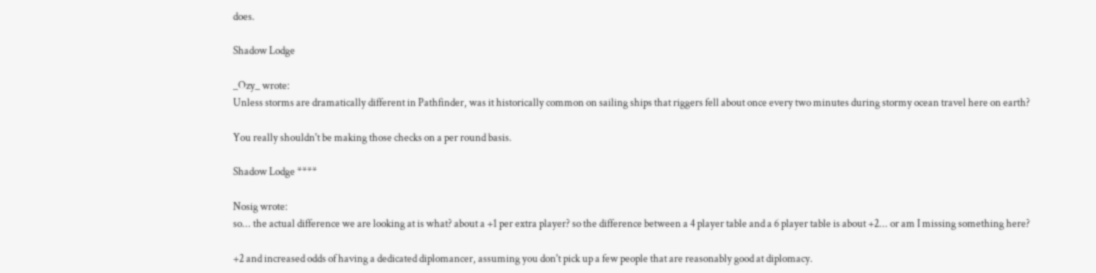does.

Shadow Lodge

_Ozy_ wrote:
Unless storms are dramatically different in Pathfinder, was it historically common on sailing ships that riggers fell about once every two minutes during stormy ocean travel here on earth?

You really shouldn't be making those checks on a per round basis.

Shadow Lodge ****

Nosig wrote:
so... the actual difference we are looking at is what? about a +1 per extra player? so the difference between a 4 player table and a 6 player table is about +2... or am I missing something here?

+2 and increased odds of having a dedicated diplomancer, assuming you don't pick up a few people that are reasonably good at diplomacy.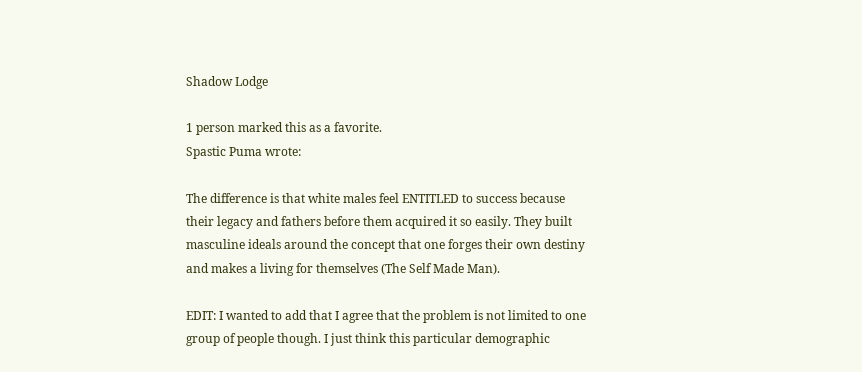Shadow Lodge

1 person marked this as a favorite.
Spastic Puma wrote:

The difference is that white males feel ENTITLED to success because their legacy and fathers before them acquired it so easily. They built masculine ideals around the concept that one forges their own destiny and makes a living for themselves (The Self Made Man).

EDIT: I wanted to add that I agree that the problem is not limited to one group of people though. I just think this particular demographic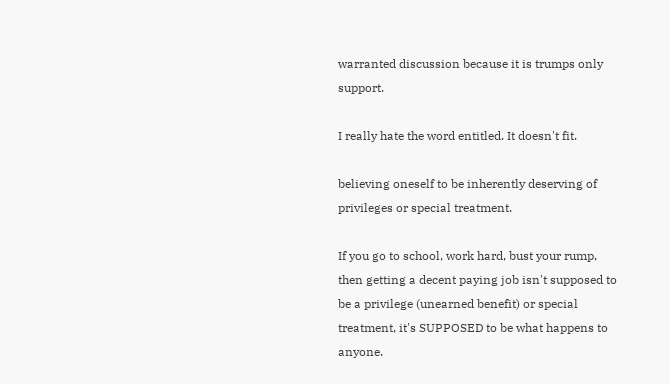warranted discussion because it is trumps only support.

I really hate the word entitled. It doesn't fit.

believing oneself to be inherently deserving of privileges or special treatment.

If you go to school, work hard, bust your rump, then getting a decent paying job isn't supposed to be a privilege (unearned benefit) or special treatment, it's SUPPOSED to be what happens to anyone.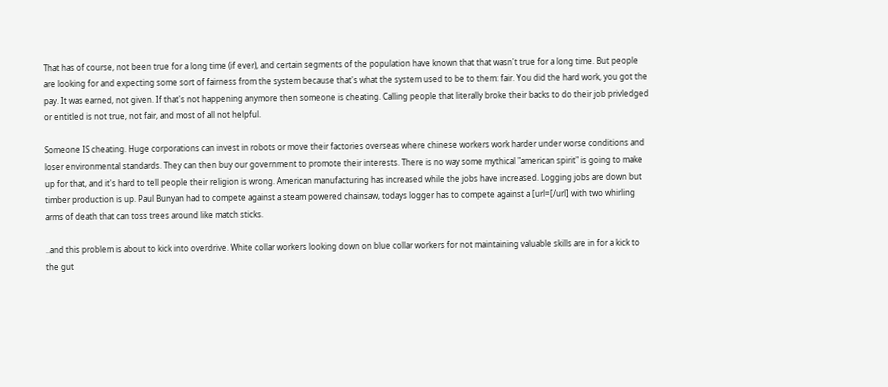That has of course, not been true for a long time (if ever), and certain segments of the population have known that that wasn't true for a long time. But people are looking for and expecting some sort of fairness from the system because that's what the system used to be to them: fair. You did the hard work, you got the pay. It was earned, not given. If that's not happening anymore then someone is cheating. Calling people that literally broke their backs to do their job privledged or entitled is not true, not fair, and most of all not helpful.

Someone IS cheating. Huge corporations can invest in robots or move their factories overseas where chinese workers work harder under worse conditions and loser environmental standards. They can then buy our government to promote their interests. There is no way some mythical "american spirit" is going to make up for that, and it's hard to tell people their religion is wrong. American manufacturing has increased while the jobs have increased. Logging jobs are down but timber production is up. Paul Bunyan had to compete against a steam powered chainsaw, todays logger has to compete against a [url=[/url] with two whirling arms of death that can toss trees around like match sticks.

..and this problem is about to kick into overdrive. White collar workers looking down on blue collar workers for not maintaining valuable skills are in for a kick to the gut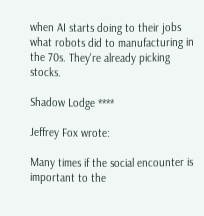when AI starts doing to their jobs what robots did to manufacturing in the 70s. They're already picking stocks.

Shadow Lodge ****

Jeffrey Fox wrote:

Many times if the social encounter is important to the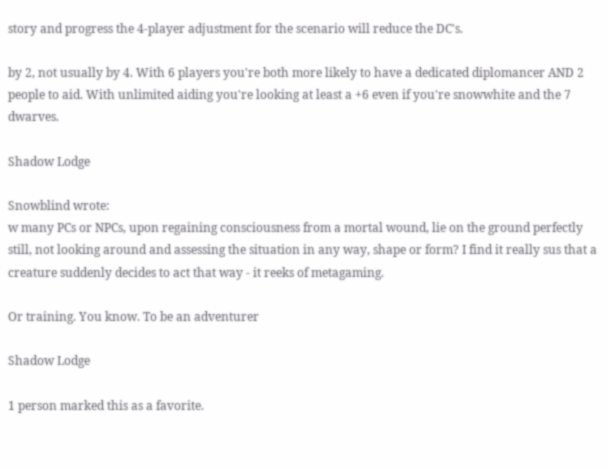story and progress the 4-player adjustment for the scenario will reduce the DC's.

by 2, not usually by 4. With 6 players you're both more likely to have a dedicated diplomancer AND 2 people to aid. With unlimited aiding you're looking at least a +6 even if you're snowwhite and the 7 dwarves.

Shadow Lodge

Snowblind wrote:
w many PCs or NPCs, upon regaining consciousness from a mortal wound, lie on the ground perfectly still, not looking around and assessing the situation in any way, shape or form? I find it really sus that a creature suddenly decides to act that way - it reeks of metagaming.

Or training. You know. To be an adventurer

Shadow Lodge

1 person marked this as a favorite.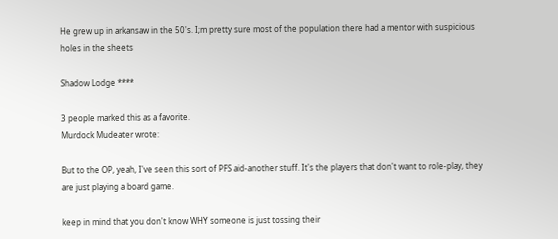He grew up in arkansaw in the 50's. I;m pretty sure most of the population there had a mentor with suspicious holes in the sheets

Shadow Lodge ****

3 people marked this as a favorite.
Murdock Mudeater wrote:

But to the OP, yeah, I've seen this sort of PFS aid-another stuff. It's the players that don't want to role-play, they are just playing a board game.

keep in mind that you don't know WHY someone is just tossing their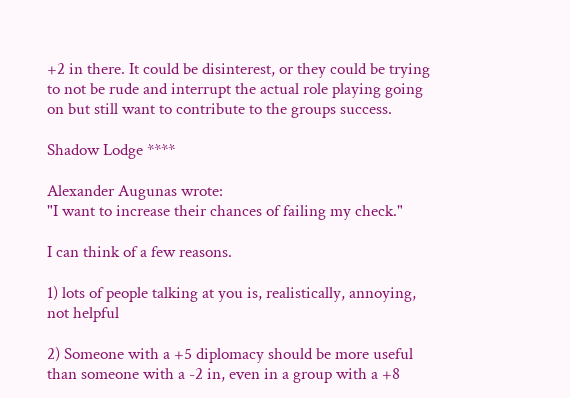+2 in there. It could be disinterest, or they could be trying to not be rude and interrupt the actual role playing going on but still want to contribute to the groups success.

Shadow Lodge ****

Alexander Augunas wrote:
"I want to increase their chances of failing my check."

I can think of a few reasons.

1) lots of people talking at you is, realistically, annoying, not helpful

2) Someone with a +5 diplomacy should be more useful than someone with a -2 in, even in a group with a +8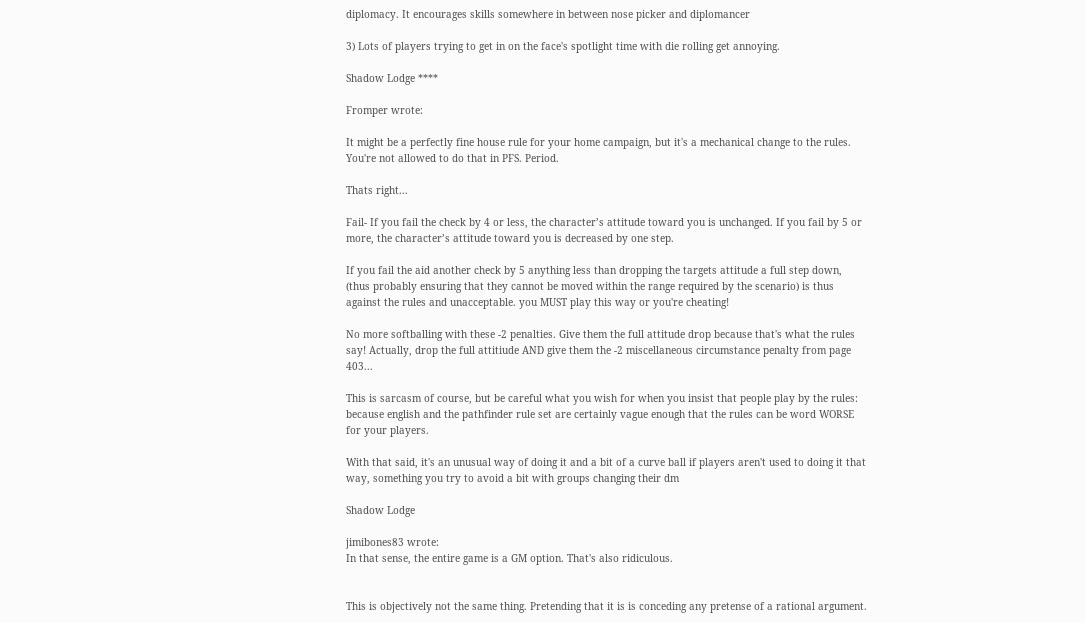diplomacy. It encourages skills somewhere in between nose picker and diplomancer

3) Lots of players trying to get in on the face's spotlight time with die rolling get annoying.

Shadow Lodge ****

Fromper wrote:

It might be a perfectly fine house rule for your home campaign, but it's a mechanical change to the rules. You're not allowed to do that in PFS. Period.

Thats right...

Fail- If you fail the check by 4 or less, the character’s attitude toward you is unchanged. If you fail by 5 or more, the character’s attitude toward you is decreased by one step.

If you fail the aid another check by 5 anything less than dropping the targets attitude a full step down, (thus probably ensuring that they cannot be moved within the range required by the scenario) is thus against the rules and unacceptable. you MUST play this way or you're cheating!

No more softballing with these -2 penalties. Give them the full attitude drop because that's what the rules say! Actually, drop the full attitiude AND give them the -2 miscellaneous circumstance penalty from page 403...

This is sarcasm of course, but be careful what you wish for when you insist that people play by the rules: because english and the pathfinder rule set are certainly vague enough that the rules can be word WORSE for your players.

With that said, it's an unusual way of doing it and a bit of a curve ball if players aren't used to doing it that way, something you try to avoid a bit with groups changing their dm

Shadow Lodge

jimibones83 wrote:
In that sense, the entire game is a GM option. That's also ridiculous.


This is objectively not the same thing. Pretending that it is is conceding any pretense of a rational argument.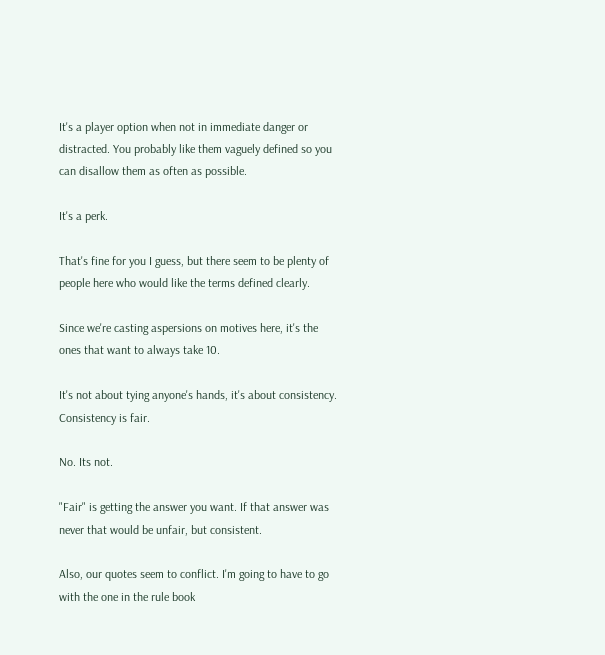It's a player option when not in immediate danger or distracted. You probably like them vaguely defined so you can disallow them as often as possible.

It's a perk.

That's fine for you I guess, but there seem to be plenty of people here who would like the terms defined clearly.

Since we're casting aspersions on motives here, it's the ones that want to always take 10.

It's not about tying anyone's hands, it's about consistency. Consistency is fair.

No. Its not.

"Fair" is getting the answer you want. If that answer was never that would be unfair, but consistent.

Also, our quotes seem to conflict. I'm going to have to go with the one in the rule book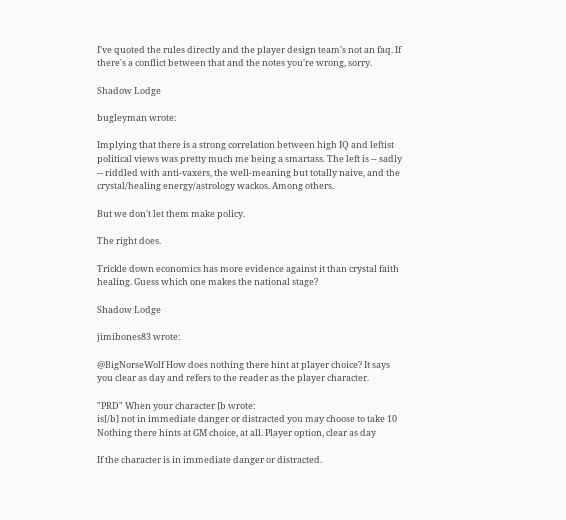I've quoted the rules directly and the player design team's not an faq. If there's a conflict between that and the notes you're wrong, sorry.

Shadow Lodge

bugleyman wrote:

Implying that there is a strong correlation between high IQ and leftist political views was pretty much me being a smartass. The left is -- sadly -- riddled with anti-vaxers, the well-meaning but totally naive, and the crystal/healing energy/astrology wackos. Among others.

But we don't let them make policy.

The right does.

Trickle down economics has more evidence against it than crystal faith healing. Guess which one makes the national stage?

Shadow Lodge

jimibones83 wrote:

@BigNorseWolf How does nothing there hint at player choice? It says you clear as day and refers to the reader as the player character.

"PRD" When your character [b wrote:
is[/b] not in immediate danger or distracted you may choose to take 10
Nothing there hints at GM choice, at all. Player option, clear as day

If the character is in immediate danger or distracted.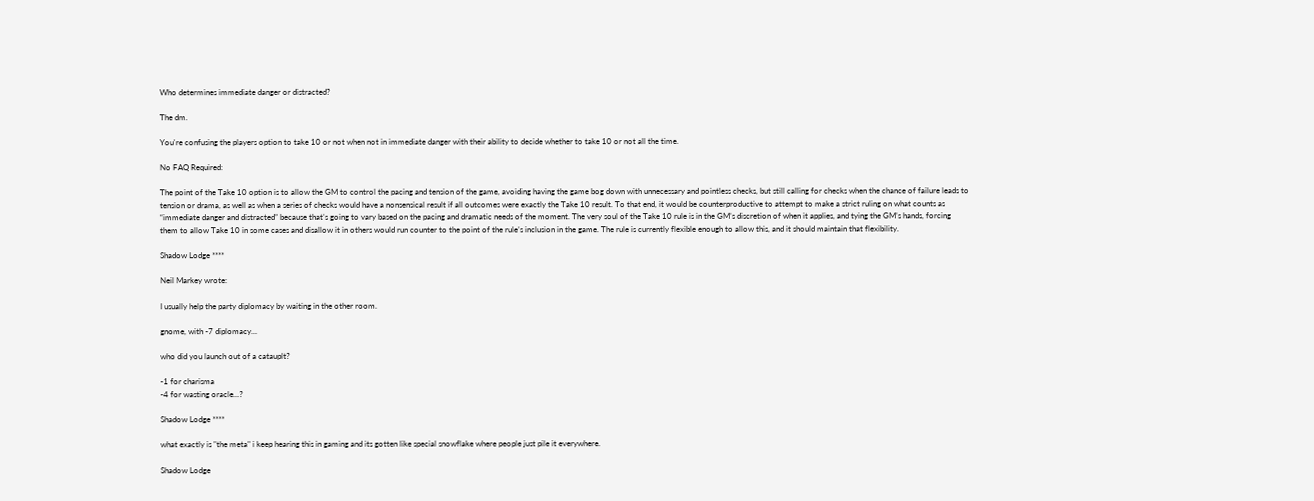Who determines immediate danger or distracted?

The dm.

You're confusing the players option to take 10 or not when not in immediate danger with their ability to decide whether to take 10 or not all the time.

No FAQ Required:

The point of the Take 10 option is to allow the GM to control the pacing and tension of the game, avoiding having the game bog down with unnecessary and pointless checks, but still calling for checks when the chance of failure leads to tension or drama, as well as when a series of checks would have a nonsensical result if all outcomes were exactly the Take 10 result. To that end, it would be counterproductive to attempt to make a strict ruling on what counts as “immediate danger and distracted” because that’s going to vary based on the pacing and dramatic needs of the moment. The very soul of the Take 10 rule is in the GM’s discretion of when it applies, and tying the GM’s hands, forcing them to allow Take 10 in some cases and disallow it in others would run counter to the point of the rule’s inclusion in the game. The rule is currently flexible enough to allow this, and it should maintain that flexibility.

Shadow Lodge ****

Neil Markey wrote:

I usually help the party diplomacy by waiting in the other room.

gnome, with -7 diplomacy...

who did you launch out of a catauplt?

-1 for charisma
-4 for wasting oracle...?

Shadow Lodge ****

what exactly is "the meta" i keep hearing this in gaming and its gotten like special snowflake where people just pile it everywhere.

Shadow Lodge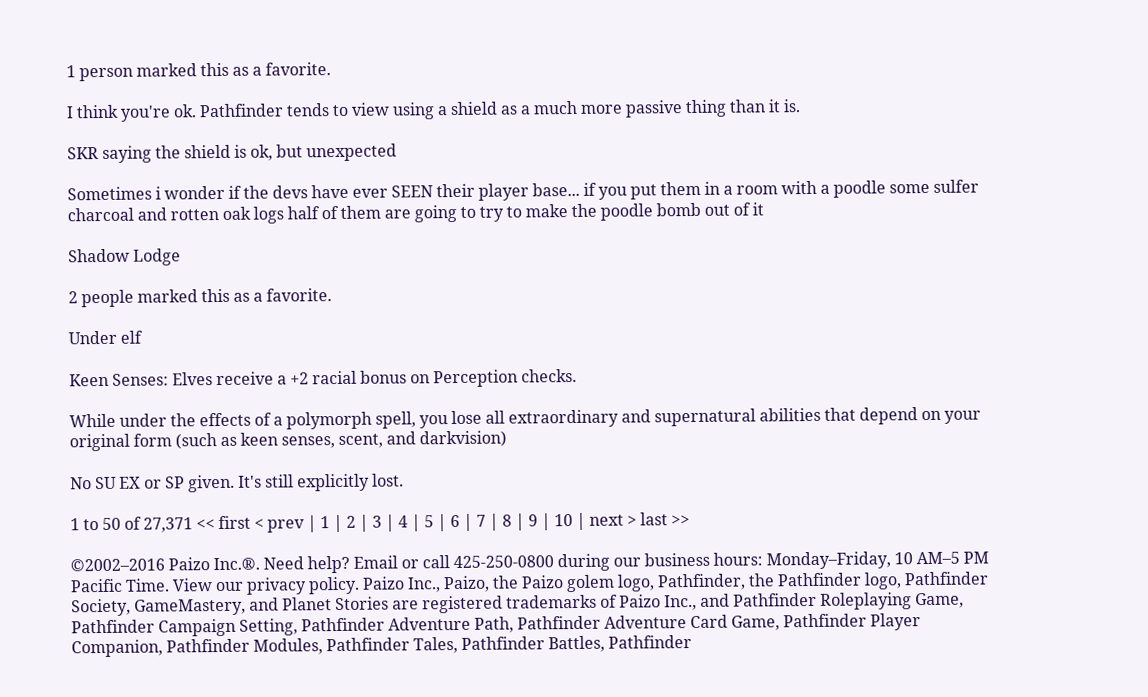1 person marked this as a favorite.

I think you're ok. Pathfinder tends to view using a shield as a much more passive thing than it is.

SKR saying the shield is ok, but unexpected

Sometimes i wonder if the devs have ever SEEN their player base... if you put them in a room with a poodle some sulfer charcoal and rotten oak logs half of them are going to try to make the poodle bomb out of it

Shadow Lodge

2 people marked this as a favorite.

Under elf

Keen Senses: Elves receive a +2 racial bonus on Perception checks.

While under the effects of a polymorph spell, you lose all extraordinary and supernatural abilities that depend on your original form (such as keen senses, scent, and darkvision)

No SU EX or SP given. It's still explicitly lost.

1 to 50 of 27,371 << first < prev | 1 | 2 | 3 | 4 | 5 | 6 | 7 | 8 | 9 | 10 | next > last >>

©2002–2016 Paizo Inc.®. Need help? Email or call 425-250-0800 during our business hours: Monday–Friday, 10 AM–5 PM Pacific Time. View our privacy policy. Paizo Inc., Paizo, the Paizo golem logo, Pathfinder, the Pathfinder logo, Pathfinder Society, GameMastery, and Planet Stories are registered trademarks of Paizo Inc., and Pathfinder Roleplaying Game, Pathfinder Campaign Setting, Pathfinder Adventure Path, Pathfinder Adventure Card Game, Pathfinder Player Companion, Pathfinder Modules, Pathfinder Tales, Pathfinder Battles, Pathfinder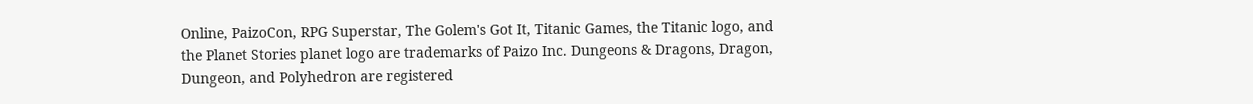Online, PaizoCon, RPG Superstar, The Golem's Got It, Titanic Games, the Titanic logo, and the Planet Stories planet logo are trademarks of Paizo Inc. Dungeons & Dragons, Dragon, Dungeon, and Polyhedron are registered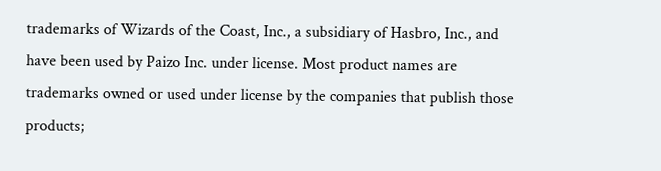trademarks of Wizards of the Coast, Inc., a subsidiary of Hasbro, Inc., and have been used by Paizo Inc. under license. Most product names are trademarks owned or used under license by the companies that publish those products;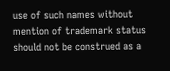use of such names without mention of trademark status should not be construed as a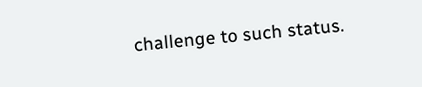challenge to such status.